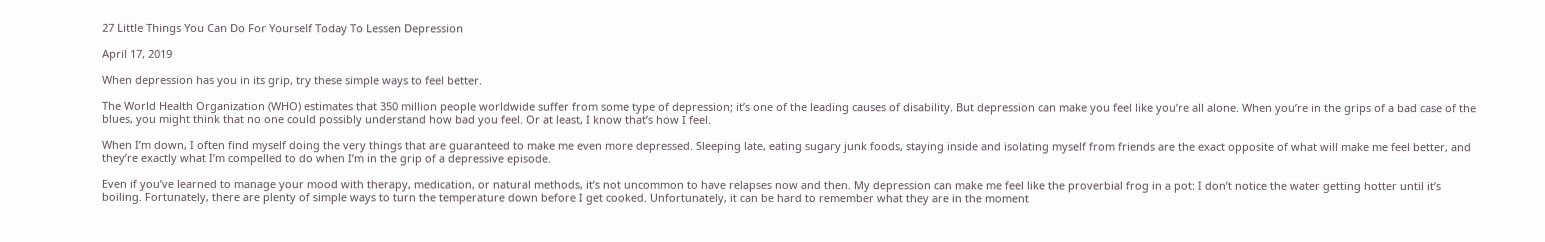27 Little Things You Can Do For Yourself Today To Lessen Depression

April 17, 2019

When depression has you in its grip, try these simple ways to feel better.

The World Health Organization (WHO) estimates that 350 million people worldwide suffer from some type of depression; it’s one of the leading causes of disability. But depression can make you feel like you’re all alone. When you’re in the grips of a bad case of the blues, you might think that no one could possibly understand how bad you feel. Or at least, I know that’s how I feel.

When I’m down, I often find myself doing the very things that are guaranteed to make me even more depressed. Sleeping late, eating sugary junk foods, staying inside and isolating myself from friends are the exact opposite of what will make me feel better, and they’re exactly what I’m compelled to do when I’m in the grip of a depressive episode.

Even if you’ve learned to manage your mood with therapy, medication, or natural methods, it’s not uncommon to have relapses now and then. My depression can make me feel like the proverbial frog in a pot: I don’t notice the water getting hotter until it’s boiling. Fortunately, there are plenty of simple ways to turn the temperature down before I get cooked. Unfortunately, it can be hard to remember what they are in the moment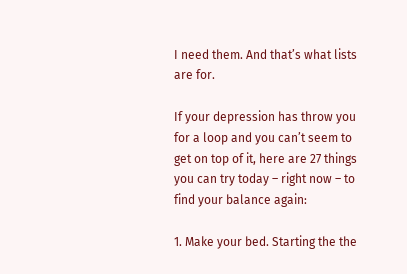I need them. And that’s what lists are for.

If your depression has throw you for a loop and you can’t seem to get on top of it, here are 27 things you can try today – right now – to find your balance again:

1. Make your bed. Starting the the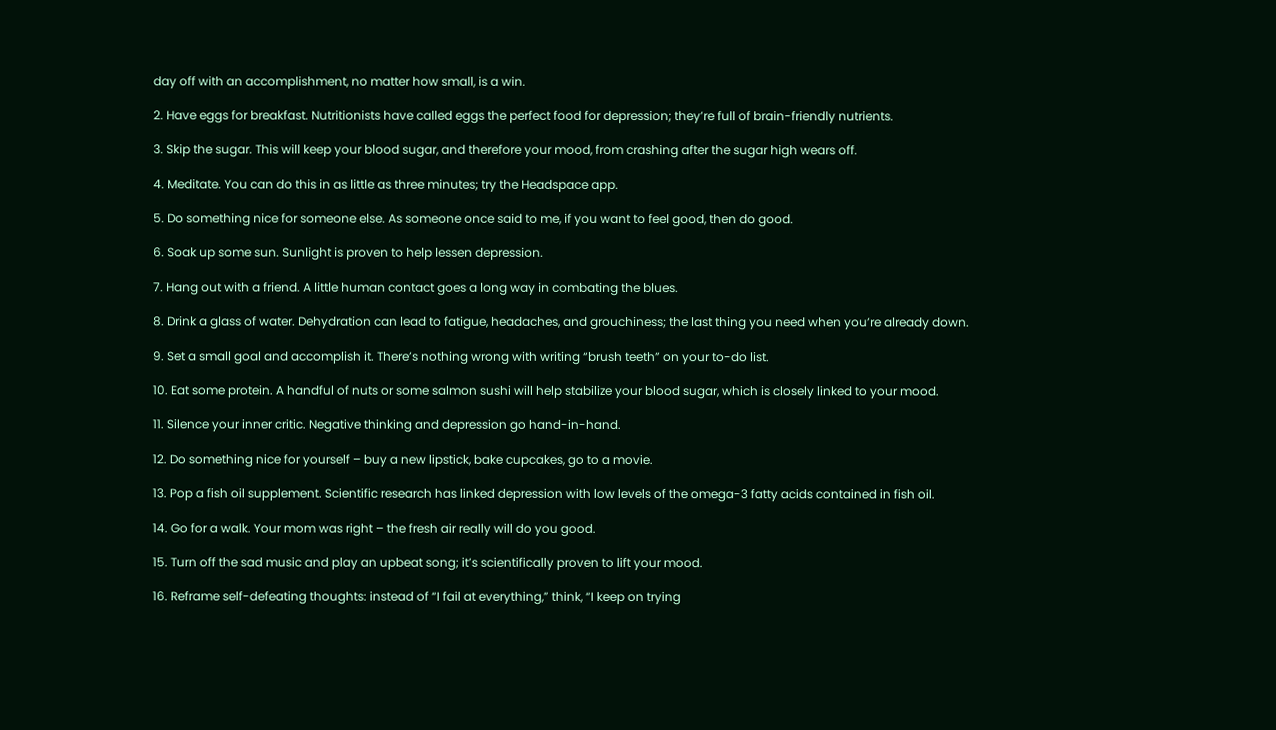day off with an accomplishment, no matter how small, is a win.

2. Have eggs for breakfast. Nutritionists have called eggs the perfect food for depression; they’re full of brain-friendly nutrients.

3. Skip the sugar. This will keep your blood sugar, and therefore your mood, from crashing after the sugar high wears off.

4. Meditate. You can do this in as little as three minutes; try the Headspace app.

5. Do something nice for someone else. As someone once said to me, if you want to feel good, then do good.

6. Soak up some sun. Sunlight is proven to help lessen depression.

7. Hang out with a friend. A little human contact goes a long way in combating the blues.

8. Drink a glass of water. Dehydration can lead to fatigue, headaches, and grouchiness; the last thing you need when you’re already down.

9. Set a small goal and accomplish it. There’s nothing wrong with writing “brush teeth” on your to-do list.

10. Eat some protein. A handful of nuts or some salmon sushi will help stabilize your blood sugar, which is closely linked to your mood.

11. Silence your inner critic. Negative thinking and depression go hand-in-hand.

12. Do something nice for yourself – buy a new lipstick, bake cupcakes, go to a movie.

13. Pop a fish oil supplement. Scientific research has linked depression with low levels of the omega-3 fatty acids contained in fish oil.

14. Go for a walk. Your mom was right – the fresh air really will do you good.

15. Turn off the sad music and play an upbeat song; it’s scientifically proven to lift your mood.

16. Reframe self-defeating thoughts: instead of “I fail at everything,” think, “I keep on trying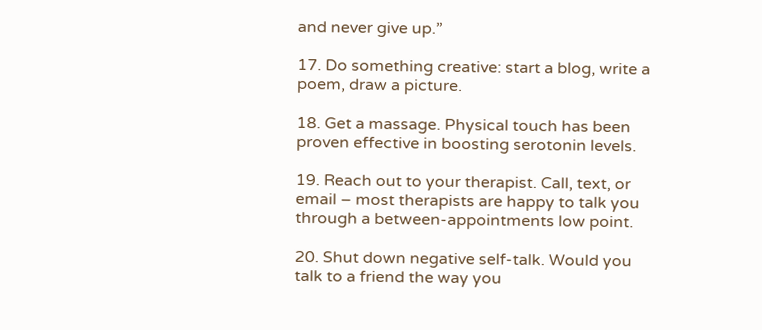and never give up.”

17. Do something creative: start a blog, write a poem, draw a picture.

18. Get a massage. Physical touch has been proven effective in boosting serotonin levels.

19. Reach out to your therapist. Call, text, or email – most therapists are happy to talk you through a between-appointments low point.

20. Shut down negative self-talk. Would you talk to a friend the way you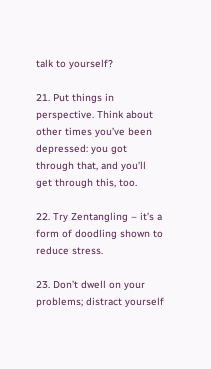talk to yourself?

21. Put things in perspective. Think about other times you’ve been depressed: you got through that, and you’ll get through this, too.

22. Try Zentangling – it’s a form of doodling shown to reduce stress.

23. Don’t dwell on your problems; distract yourself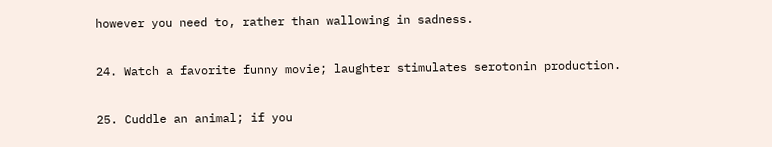however you need to, rather than wallowing in sadness.

24. Watch a favorite funny movie; laughter stimulates serotonin production.

25. Cuddle an animal; if you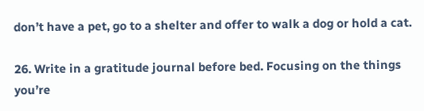don’t have a pet, go to a shelter and offer to walk a dog or hold a cat.

26. Write in a gratitude journal before bed. Focusing on the things you’re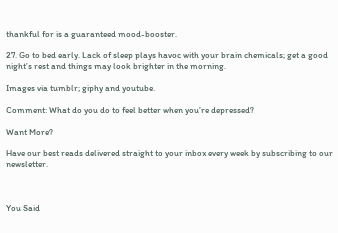thankful for is a guaranteed mood-booster.

27. Go to bed early. Lack of sleep plays havoc with your brain chemicals; get a good night’s rest and things may look brighter in the morning.

Images via tumblr; giphy and youtube.

Comment: What do you do to feel better when you’re depressed?

Want More?

Have our best reads delivered straight to your inbox every week by subscribing to our newsletter.



You Said